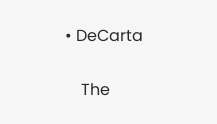• DeCarta

    The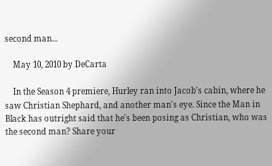second man...

    May 10, 2010 by DeCarta

    In the Season 4 premiere, Hurley ran into Jacob's cabin, where he saw Christian Shephard, and another man's eye. Since the Man in Black has outright said that he's been posing as Christian, who was the second man? Share your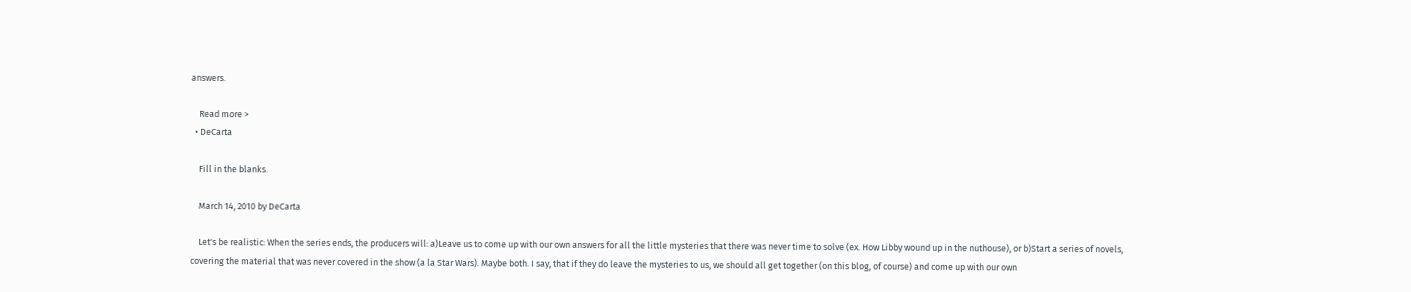answers.

    Read more >
  • DeCarta

    Fill in the blanks.

    March 14, 2010 by DeCarta

    Let's be realistic: When the series ends, the producers will: a)Leave us to come up with our own answers for all the little mysteries that there was never time to solve (ex. How Libby wound up in the nuthouse), or b)Start a series of novels, covering the material that was never covered in the show (a la Star Wars). Maybe both. I say, that if they do leave the mysteries to us, we should all get together (on this blog, of course) and come up with our own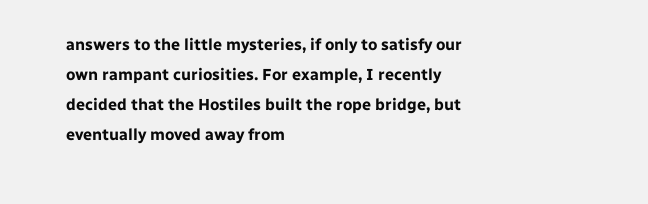answers to the little mysteries, if only to satisfy our own rampant curiosities. For example, I recently decided that the Hostiles built the rope bridge, but eventually moved away from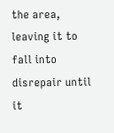the area, leaving it to fall into disrepair until it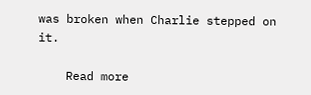was broken when Charlie stepped on it.

    Read more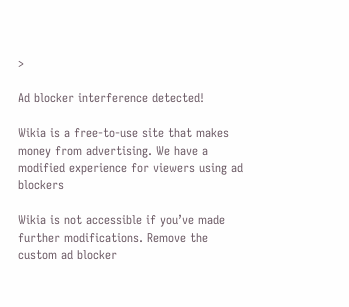>

Ad blocker interference detected!

Wikia is a free-to-use site that makes money from advertising. We have a modified experience for viewers using ad blockers

Wikia is not accessible if you’ve made further modifications. Remove the custom ad blocker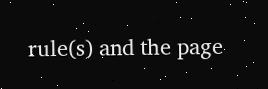rule(s) and the page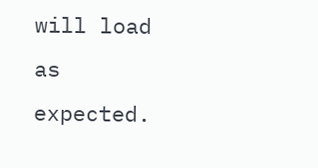will load as expected.